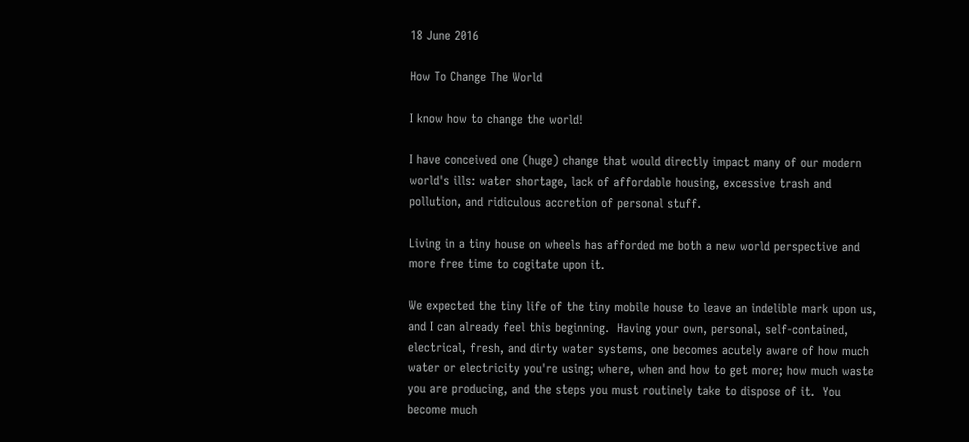18 June 2016

How To Change The World

I know how to change the world!

I have conceived one (huge) change that would directly impact many of our modern world's ills: water shortage, lack of affordable housing, excessive trash and pollution, and ridiculous accretion of personal stuff.

Living in a tiny house on wheels has afforded me both a new world perspective and more free time to cogitate upon it.

We expected the tiny life of the tiny mobile house to leave an indelible mark upon us, and I can already feel this beginning.  Having your own, personal, self-contained, electrical, fresh, and dirty water systems, one becomes acutely aware of how much water or electricity you're using; where, when and how to get more; how much waste you are producing, and the steps you must routinely take to dispose of it.  You become much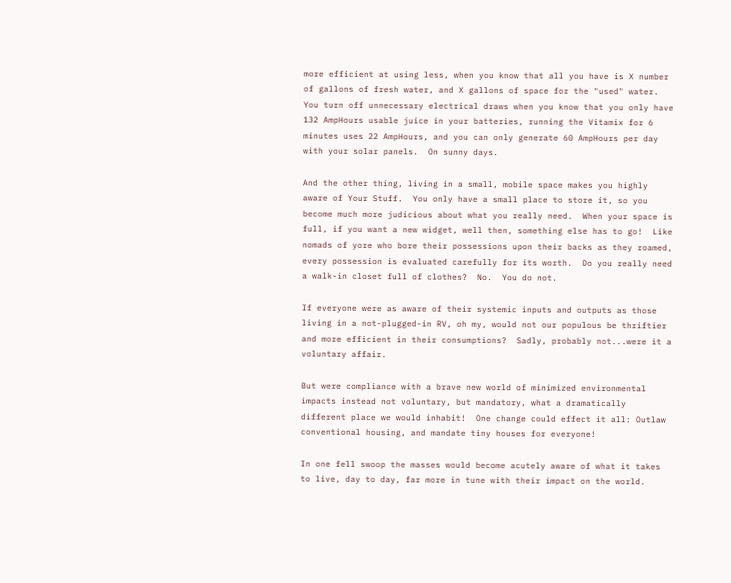more efficient at using less, when you know that all you have is X number of gallons of fresh water, and X gallons of space for the "used" water.  You turn off unnecessary electrical draws when you know that you only have 132 AmpHours usable juice in your batteries, running the Vitamix for 6 minutes uses 22 AmpHours, and you can only generate 60 AmpHours per day with your solar panels.  On sunny days.

And the other thing, living in a small, mobile space makes you highly aware of Your Stuff.  You only have a small place to store it, so you become much more judicious about what you really need.  When your space is full, if you want a new widget, well then, something else has to go!  Like nomads of yore who bore their possessions upon their backs as they roamed, every possession is evaluated carefully for its worth.  Do you really need a walk-in closet full of clothes?  No.  You do not.

If everyone were as aware of their systemic inputs and outputs as those living in a not-plugged-in RV, oh my, would not our populous be thriftier and more efficient in their consumptions?  Sadly, probably not...were it a voluntary affair.

But were compliance with a brave new world of minimized environmental impacts instead not voluntary, but mandatory, what a dramatically different place we would inhabit!  One change could effect it all: Outlaw conventional housing, and mandate tiny houses for everyone!

In one fell swoop the masses would become acutely aware of what it takes to live, day to day, far more in tune with their impact on the world.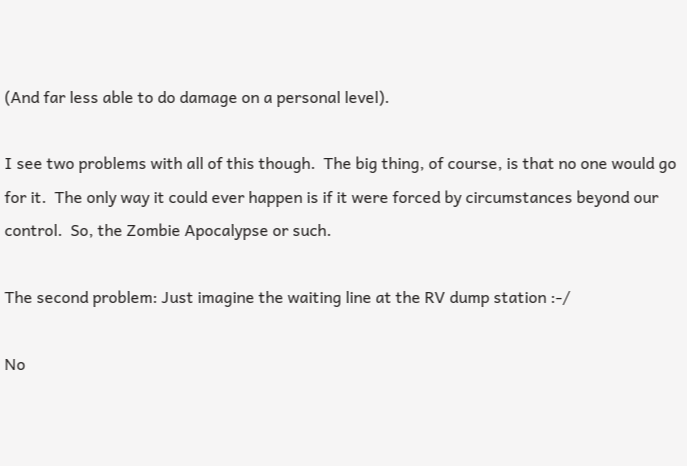(And far less able to do damage on a personal level).

I see two problems with all of this though.  The big thing, of course, is that no one would go for it.  The only way it could ever happen is if it were forced by circumstances beyond our control.  So, the Zombie Apocalypse or such.

The second problem: Just imagine the waiting line at the RV dump station :-/

No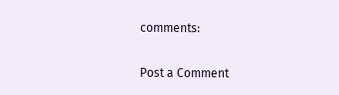comments:

Post a Comment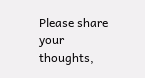Please share your thoughts,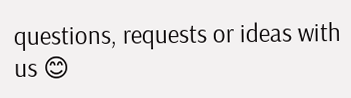questions, requests or ideas with us 😊